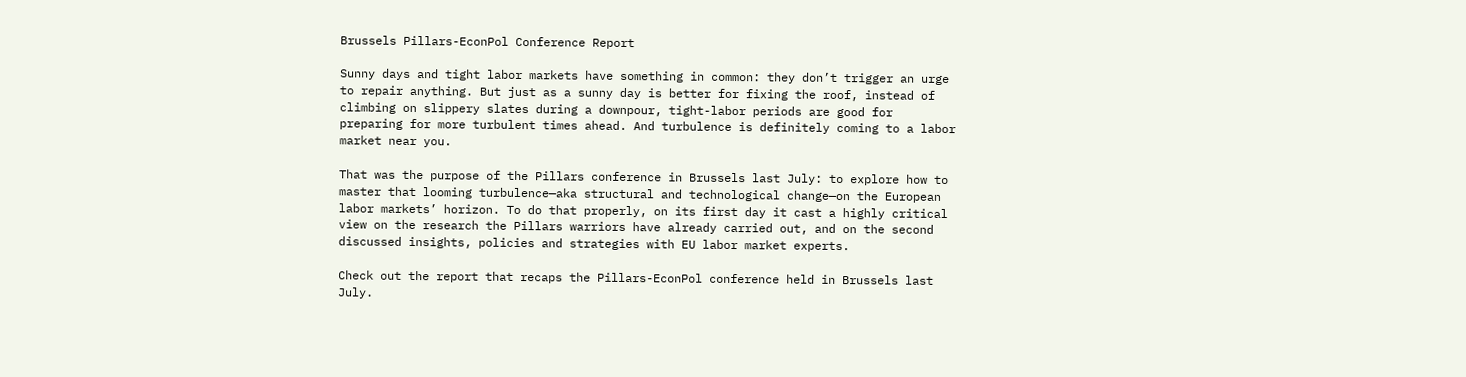Brussels Pillars-EconPol Conference Report

Sunny days and tight labor markets have something in common: they don’t trigger an urge to repair anything. But just as a sunny day is better for fixing the roof, instead of climbing on slippery slates during a downpour, tight-labor periods are good for preparing for more turbulent times ahead. And turbulence is definitely coming to a labor market near you.

That was the purpose of the Pillars conference in Brussels last July: to explore how to master that looming turbulence—aka structural and technological change—on the European labor markets’ horizon. To do that properly, on its first day it cast a highly critical view on the research the Pillars warriors have already carried out, and on the second discussed insights, policies and strategies with EU labor market experts.

Check out the report that recaps the Pillars-EconPol conference held in Brussels last July.